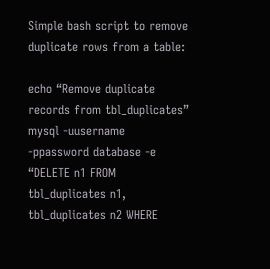Simple bash script to remove duplicate rows from a table:

echo “Remove duplicate records from tbl_duplicates”
mysql -uusername -ppassword database -e “DELETE n1 FROM tbl_duplicates n1, tbl_duplicates n2 WHERE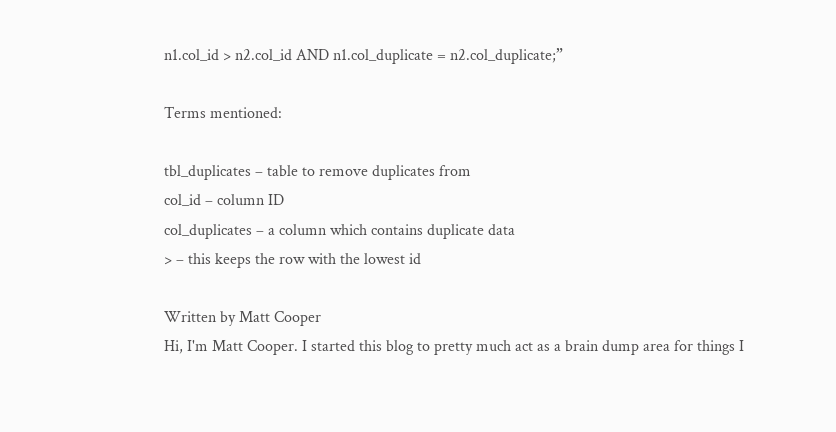n1.col_id > n2.col_id AND n1.col_duplicate = n2.col_duplicate;”

Terms mentioned:

tbl_duplicates – table to remove duplicates from
col_id – column ID
col_duplicates – a column which contains duplicate data
> – this keeps the row with the lowest id

Written by Matt Cooper
Hi, I'm Matt Cooper. I started this blog to pretty much act as a brain dump area for things I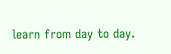learn from day to day.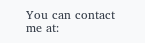You can contact me at: